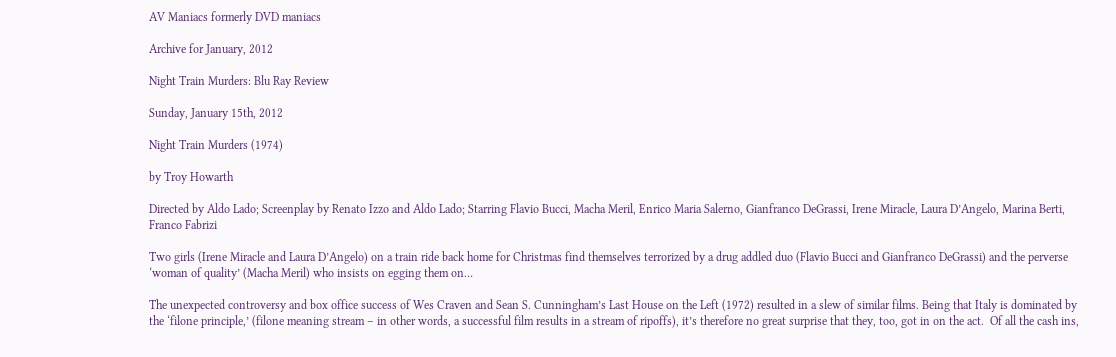AV Maniacs formerly DVD maniacs

Archive for January, 2012

Night Train Murders: Blu Ray Review

Sunday, January 15th, 2012

Night Train Murders (1974)

by Troy Howarth

Directed by Aldo Lado; Screenplay by Renato Izzo and Aldo Lado; Starring Flavio Bucci, Macha Meril, Enrico Maria Salerno, Gianfranco DeGrassi, Irene Miracle, Laura D’Angelo, Marina Berti, Franco Fabrizi

Two girls (Irene Miracle and Laura D’Angelo) on a train ride back home for Christmas find themselves terrorized by a drug addled duo (Flavio Bucci and Gianfranco DeGrassi) and the perverse ‘woman of quality’ (Macha Meril) who insists on egging them on…

The unexpected controversy and box office success of Wes Craven and Sean S. Cunningham’s Last House on the Left (1972) resulted in a slew of similar films. Being that Italy is dominated by the ‘filone principle,’ (filone meaning stream – in other words, a successful film results in a stream of ripoffs), it’s therefore no great surprise that they, too, got in on the act.  Of all the cash ins,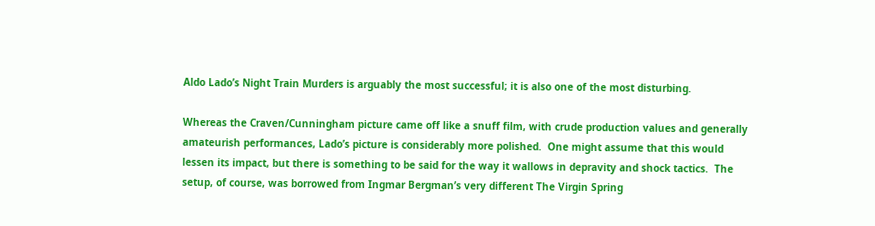Aldo Lado’s Night Train Murders is arguably the most successful; it is also one of the most disturbing.

Whereas the Craven/Cunningham picture came off like a snuff film, with crude production values and generally amateurish performances, Lado’s picture is considerably more polished.  One might assume that this would lessen its impact, but there is something to be said for the way it wallows in depravity and shock tactics.  The setup, of course, was borrowed from Ingmar Bergman’s very different The Virgin Spring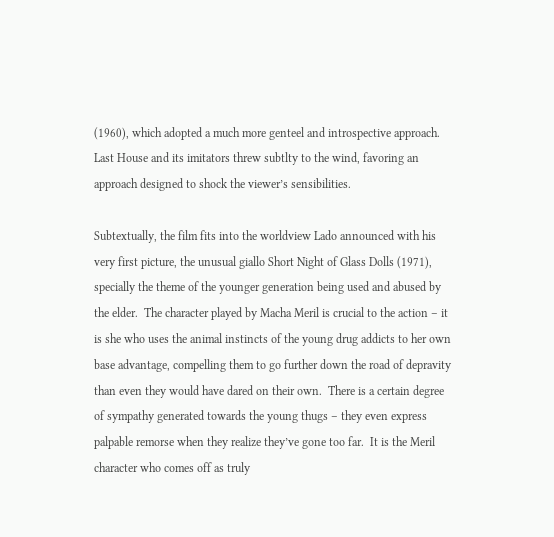(1960), which adopted a much more genteel and introspective approach.  Last House and its imitators threw subtlty to the wind, favoring an approach designed to shock the viewer’s sensibilities.

Subtextually, the film fits into the worldview Lado announced with his very first picture, the unusual giallo Short Night of Glass Dolls (1971), specially the theme of the younger generation being used and abused by the elder.  The character played by Macha Meril is crucial to the action – it is she who uses the animal instincts of the young drug addicts to her own base advantage, compelling them to go further down the road of depravity than even they would have dared on their own.  There is a certain degree of sympathy generated towards the young thugs – they even express palpable remorse when they realize they’ve gone too far.  It is the Meril character who comes off as truly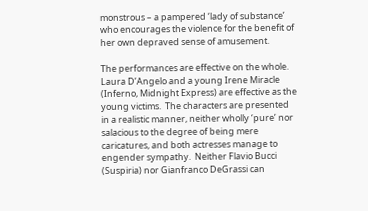monstrous – a pampered ‘lady of substance’ who encourages the violence for the benefit of her own depraved sense of amusement.

The performances are effective on the whole.  Laura D’Angelo and a young Irene Miracle (Inferno, Midnight Express) are effective as the young victims.  The characters are presented in a realistic manner, neither wholly ‘pure’ nor salacious to the degree of being mere caricatures, and both actresses manage to engender sympathy.  Neither Flavio Bucci (Suspiria) nor Gianfranco DeGrassi can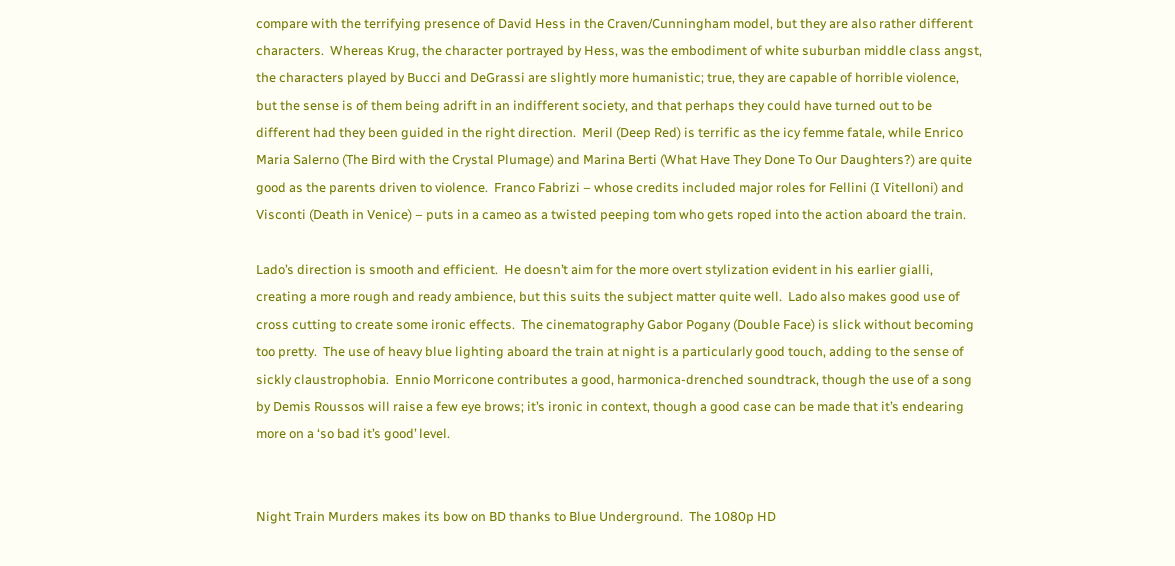compare with the terrifying presence of David Hess in the Craven/Cunningham model, but they are also rather different characters.  Whereas Krug, the character portrayed by Hess, was the embodiment of white suburban middle class angst, the characters played by Bucci and DeGrassi are slightly more humanistic; true, they are capable of horrible violence, but the sense is of them being adrift in an indifferent society, and that perhaps they could have turned out to be different had they been guided in the right direction.  Meril (Deep Red) is terrific as the icy femme fatale, while Enrico Maria Salerno (The Bird with the Crystal Plumage) and Marina Berti (What Have They Done To Our Daughters?) are quite good as the parents driven to violence.  Franco Fabrizi – whose credits included major roles for Fellini (I Vitelloni) and Visconti (Death in Venice) – puts in a cameo as a twisted peeping tom who gets roped into the action aboard the train.

Lado’s direction is smooth and efficient.  He doesn’t aim for the more overt stylization evident in his earlier gialli, creating a more rough and ready ambience, but this suits the subject matter quite well.  Lado also makes good use of cross cutting to create some ironic effects.  The cinematography Gabor Pogany (Double Face) is slick without becoming too pretty.  The use of heavy blue lighting aboard the train at night is a particularly good touch, adding to the sense of sickly claustrophobia.  Ennio Morricone contributes a good, harmonica-drenched soundtrack, though the use of a song by Demis Roussos will raise a few eye brows; it’s ironic in context, though a good case can be made that it’s endearing more on a ‘so bad it’s good’ level.


Night Train Murders makes its bow on BD thanks to Blue Underground.  The 1080p HD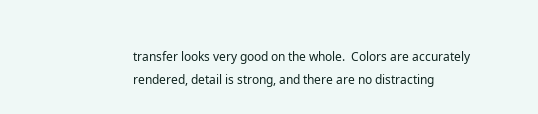transfer looks very good on the whole.  Colors are accurately rendered, detail is strong, and there are no distracting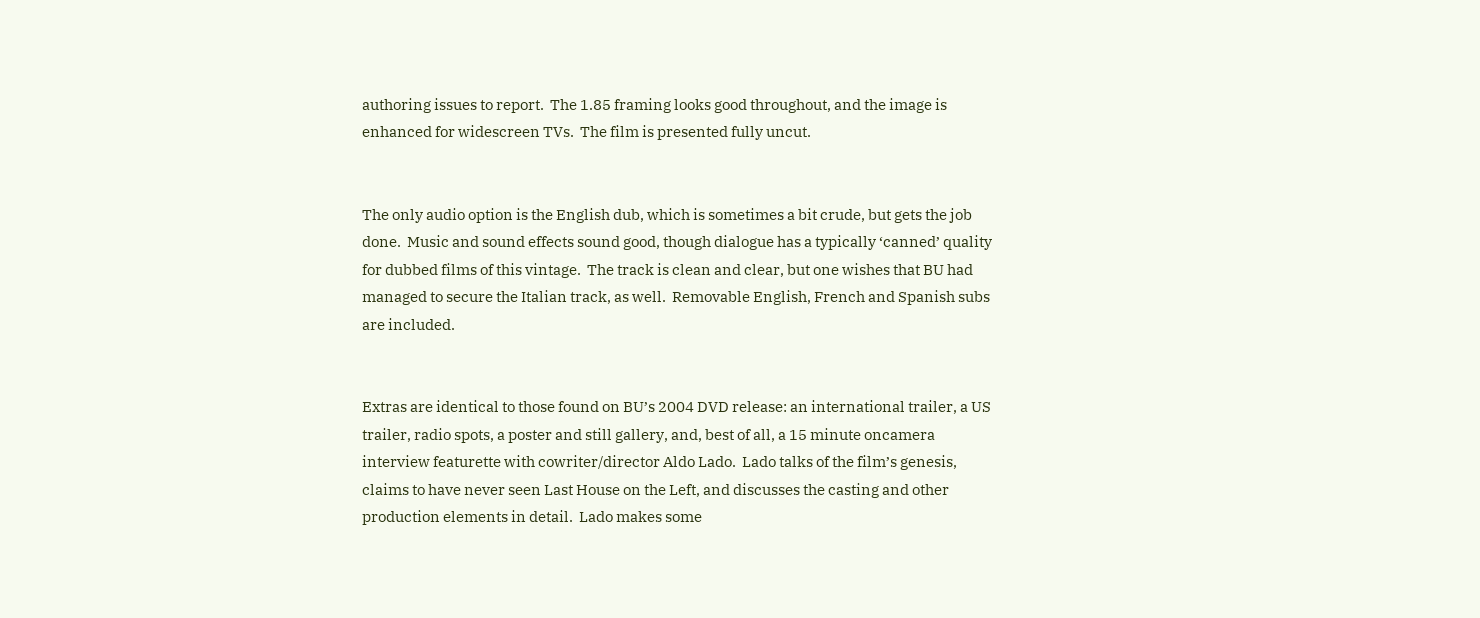authoring issues to report.  The 1.85 framing looks good throughout, and the image is enhanced for widescreen TVs.  The film is presented fully uncut.


The only audio option is the English dub, which is sometimes a bit crude, but gets the job done.  Music and sound effects sound good, though dialogue has a typically ‘canned’ quality for dubbed films of this vintage.  The track is clean and clear, but one wishes that BU had managed to secure the Italian track, as well.  Removable English, French and Spanish subs are included.


Extras are identical to those found on BU’s 2004 DVD release: an international trailer, a US trailer, radio spots, a poster and still gallery, and, best of all, a 15 minute oncamera interview featurette with cowriter/director Aldo Lado.  Lado talks of the film’s genesis, claims to have never seen Last House on the Left, and discusses the casting and other production elements in detail.  Lado makes some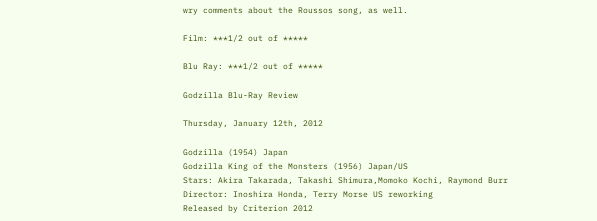wry comments about the Roussos song, as well.

Film: ***1/2 out of *****

Blu Ray: ***1/2 out of *****

Godzilla Blu-Ray Review

Thursday, January 12th, 2012

Godzilla (1954) Japan
Godzilla King of the Monsters (1956) Japan/US
Stars: Akira Takarada, Takashi Shimura,Momoko Kochi, Raymond Burr
Director: Inoshira Honda, Terry Morse US reworking
Released by Criterion 2012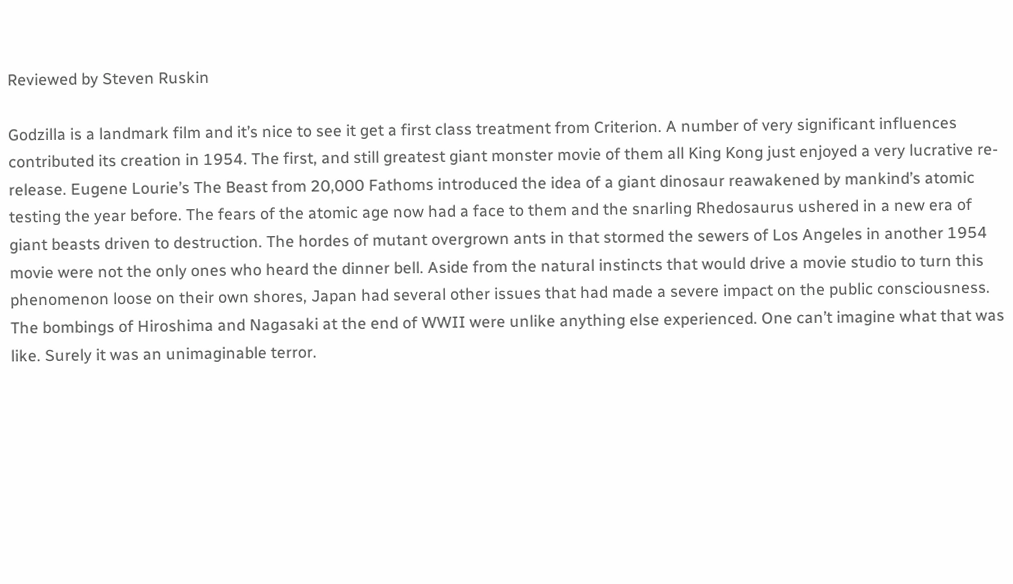Reviewed by Steven Ruskin

Godzilla is a landmark film and it’s nice to see it get a first class treatment from Criterion. A number of very significant influences contributed its creation in 1954. The first, and still greatest giant monster movie of them all King Kong just enjoyed a very lucrative re-release. Eugene Lourie’s The Beast from 20,000 Fathoms introduced the idea of a giant dinosaur reawakened by mankind’s atomic testing the year before. The fears of the atomic age now had a face to them and the snarling Rhedosaurus ushered in a new era of giant beasts driven to destruction. The hordes of mutant overgrown ants in that stormed the sewers of Los Angeles in another 1954 movie were not the only ones who heard the dinner bell. Aside from the natural instincts that would drive a movie studio to turn this phenomenon loose on their own shores, Japan had several other issues that had made a severe impact on the public consciousness. The bombings of Hiroshima and Nagasaki at the end of WWII were unlike anything else experienced. One can’t imagine what that was like. Surely it was an unimaginable terror.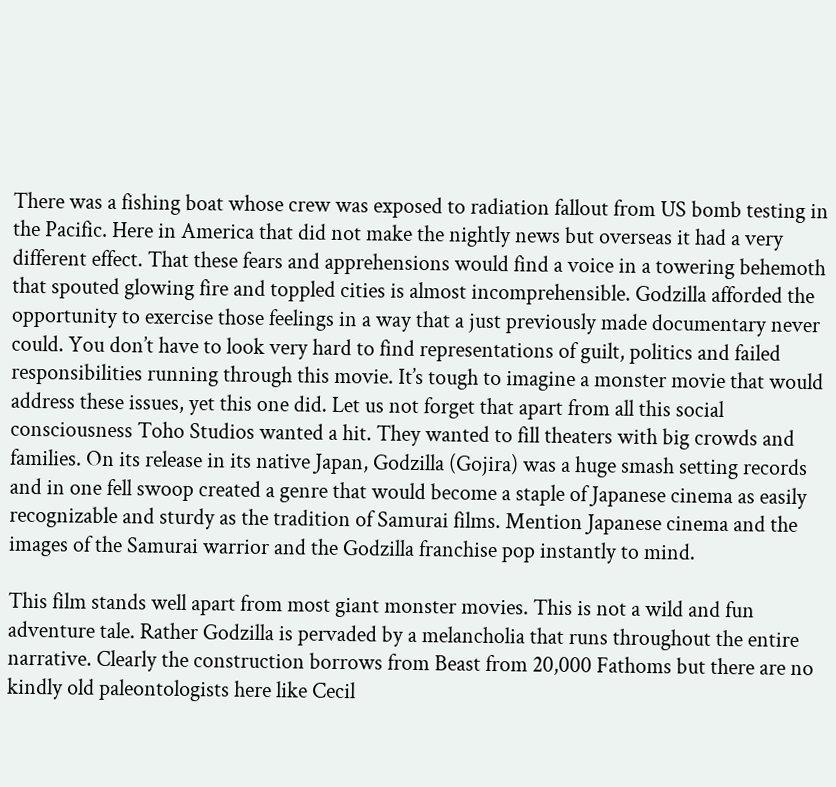There was a fishing boat whose crew was exposed to radiation fallout from US bomb testing in the Pacific. Here in America that did not make the nightly news but overseas it had a very different effect. That these fears and apprehensions would find a voice in a towering behemoth that spouted glowing fire and toppled cities is almost incomprehensible. Godzilla afforded the opportunity to exercise those feelings in a way that a just previously made documentary never could. You don’t have to look very hard to find representations of guilt, politics and failed responsibilities running through this movie. It’s tough to imagine a monster movie that would address these issues, yet this one did. Let us not forget that apart from all this social consciousness Toho Studios wanted a hit. They wanted to fill theaters with big crowds and families. On its release in its native Japan, Godzilla (Gojira) was a huge smash setting records and in one fell swoop created a genre that would become a staple of Japanese cinema as easily recognizable and sturdy as the tradition of Samurai films. Mention Japanese cinema and the images of the Samurai warrior and the Godzilla franchise pop instantly to mind.

This film stands well apart from most giant monster movies. This is not a wild and fun adventure tale. Rather Godzilla is pervaded by a melancholia that runs throughout the entire narrative. Clearly the construction borrows from Beast from 20,000 Fathoms but there are no kindly old paleontologists here like Cecil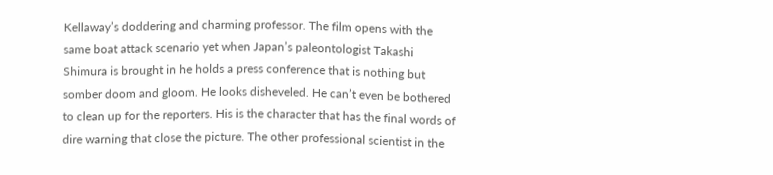Kellaway’s doddering and charming professor. The film opens with the same boat attack scenario yet when Japan’s paleontologist Takashi Shimura is brought in he holds a press conference that is nothing but somber doom and gloom. He looks disheveled. He can’t even be bothered to clean up for the reporters. His is the character that has the final words of dire warning that close the picture. The other professional scientist in the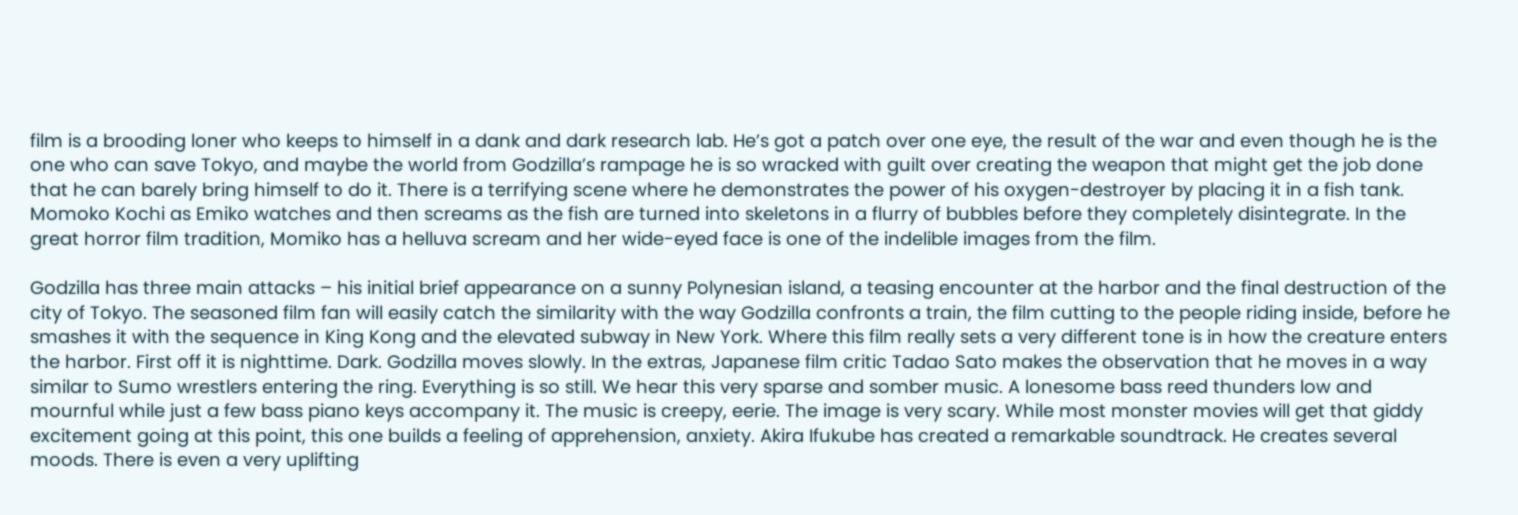film is a brooding loner who keeps to himself in a dank and dark research lab. He’s got a patch over one eye, the result of the war and even though he is the one who can save Tokyo, and maybe the world from Godzilla’s rampage he is so wracked with guilt over creating the weapon that might get the job done that he can barely bring himself to do it. There is a terrifying scene where he demonstrates the power of his oxygen-destroyer by placing it in a fish tank. Momoko Kochi as Emiko watches and then screams as the fish are turned into skeletons in a flurry of bubbles before they completely disintegrate. In the great horror film tradition, Momiko has a helluva scream and her wide-eyed face is one of the indelible images from the film.

Godzilla has three main attacks – his initial brief appearance on a sunny Polynesian island, a teasing encounter at the harbor and the final destruction of the city of Tokyo. The seasoned film fan will easily catch the similarity with the way Godzilla confronts a train, the film cutting to the people riding inside, before he smashes it with the sequence in King Kong and the elevated subway in New York. Where this film really sets a very different tone is in how the creature enters the harbor. First off it is nighttime. Dark. Godzilla moves slowly. In the extras, Japanese film critic Tadao Sato makes the observation that he moves in a way similar to Sumo wrestlers entering the ring. Everything is so still. We hear this very sparse and somber music. A lonesome bass reed thunders low and mournful while just a few bass piano keys accompany it. The music is creepy, eerie. The image is very scary. While most monster movies will get that giddy excitement going at this point, this one builds a feeling of apprehension, anxiety. Akira Ifukube has created a remarkable soundtrack. He creates several moods. There is even a very uplifting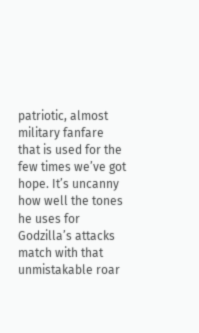patriotic, almost military fanfare that is used for the few times we’ve got hope. It’s uncanny how well the tones he uses for Godzilla’s attacks match with that unmistakable roar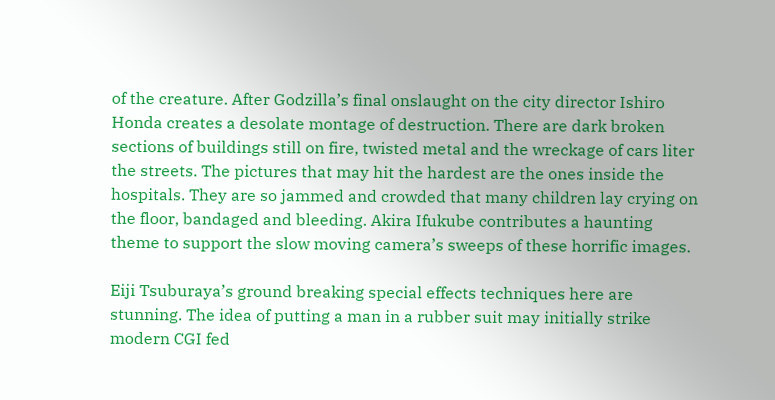of the creature. After Godzilla’s final onslaught on the city director Ishiro Honda creates a desolate montage of destruction. There are dark broken sections of buildings still on fire, twisted metal and the wreckage of cars liter the streets. The pictures that may hit the hardest are the ones inside the hospitals. They are so jammed and crowded that many children lay crying on the floor, bandaged and bleeding. Akira Ifukube contributes a haunting theme to support the slow moving camera’s sweeps of these horrific images.

Eiji Tsuburaya’s ground breaking special effects techniques here are stunning. The idea of putting a man in a rubber suit may initially strike modern CGI fed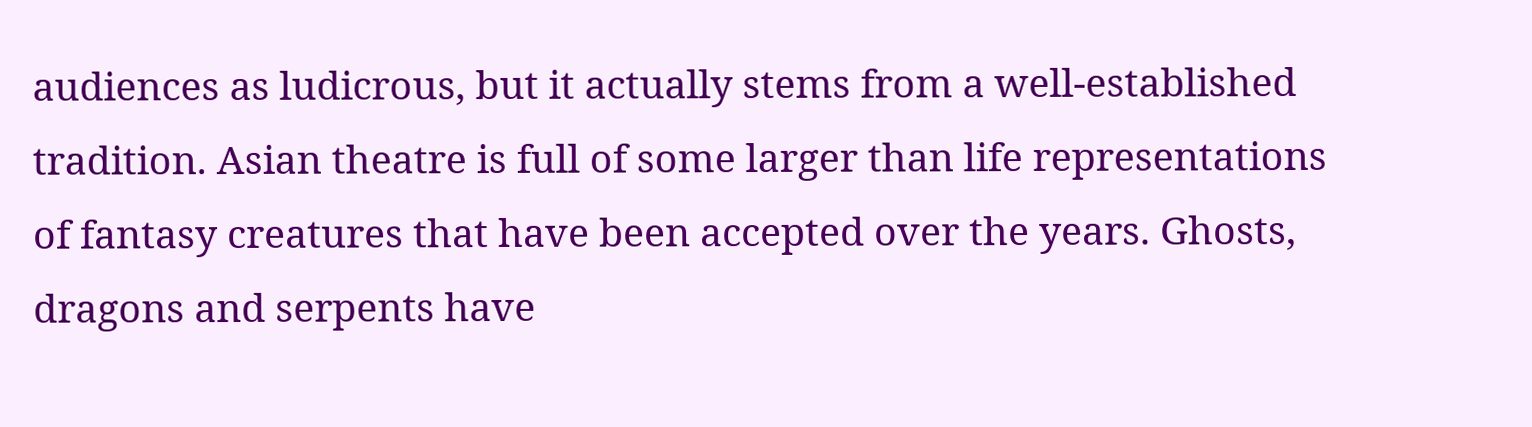audiences as ludicrous, but it actually stems from a well-established tradition. Asian theatre is full of some larger than life representations of fantasy creatures that have been accepted over the years. Ghosts, dragons and serpents have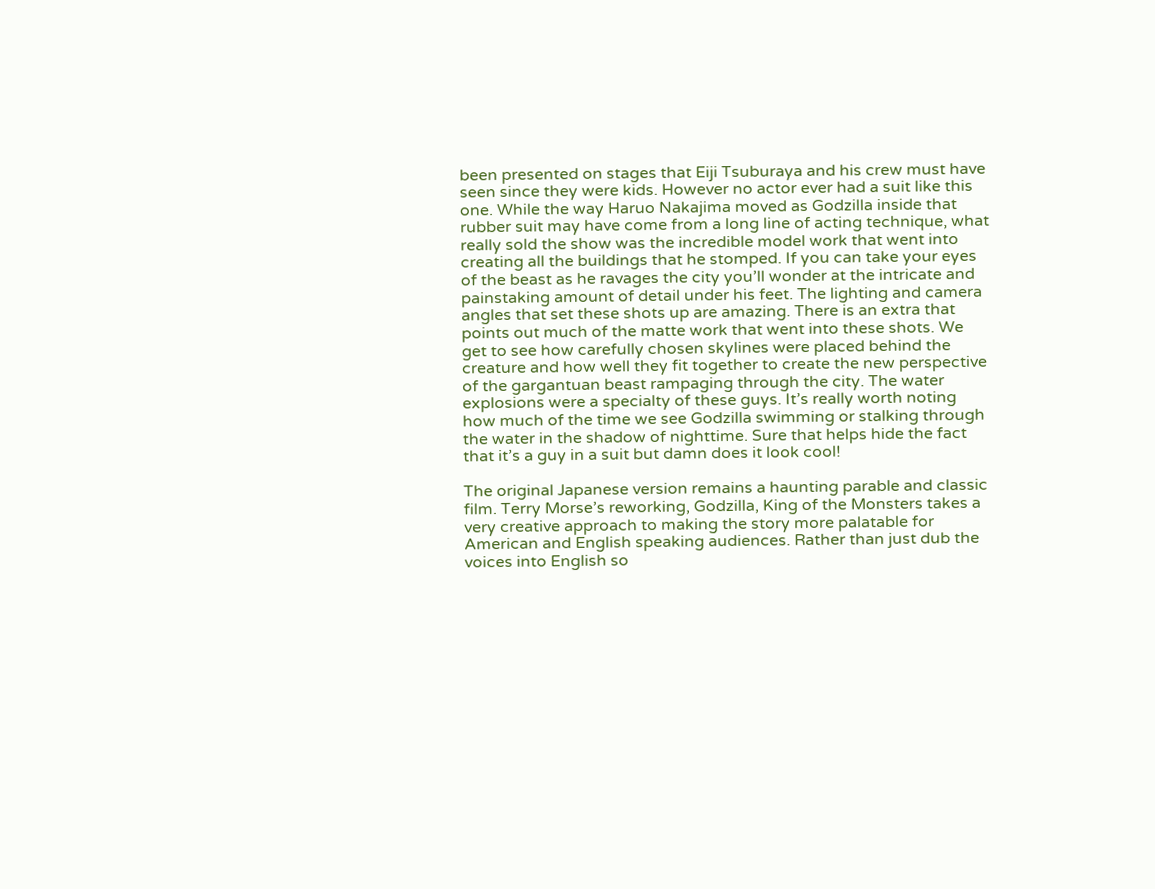been presented on stages that Eiji Tsuburaya and his crew must have seen since they were kids. However no actor ever had a suit like this one. While the way Haruo Nakajima moved as Godzilla inside that rubber suit may have come from a long line of acting technique, what really sold the show was the incredible model work that went into creating all the buildings that he stomped. If you can take your eyes of the beast as he ravages the city you’ll wonder at the intricate and painstaking amount of detail under his feet. The lighting and camera angles that set these shots up are amazing. There is an extra that points out much of the matte work that went into these shots. We get to see how carefully chosen skylines were placed behind the creature and how well they fit together to create the new perspective of the gargantuan beast rampaging through the city. The water explosions were a specialty of these guys. It’s really worth noting how much of the time we see Godzilla swimming or stalking through the water in the shadow of nighttime. Sure that helps hide the fact that it’s a guy in a suit but damn does it look cool!

The original Japanese version remains a haunting parable and classic film. Terry Morse’s reworking, Godzilla, King of the Monsters takes a very creative approach to making the story more palatable for American and English speaking audiences. Rather than just dub the voices into English so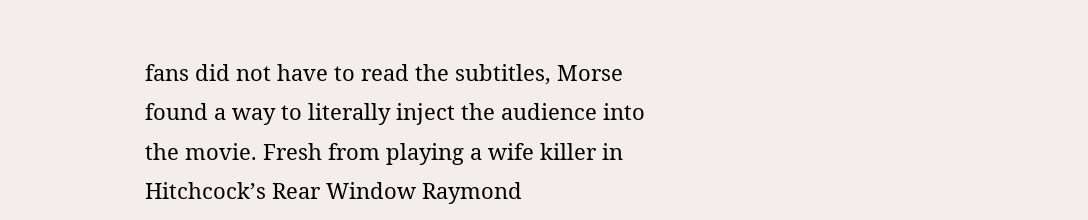fans did not have to read the subtitles, Morse found a way to literally inject the audience into the movie. Fresh from playing a wife killer in Hitchcock’s Rear Window Raymond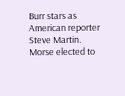Burr stars as American reporter Steve Martin. Morse elected to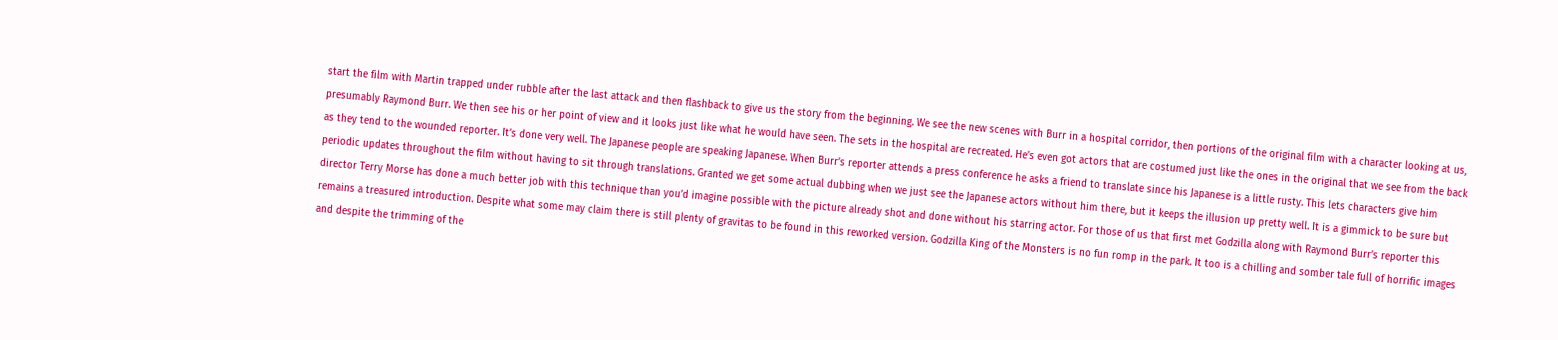start the film with Martin trapped under rubble after the last attack and then flashback to give us the story from the beginning. We see the new scenes with Burr in a hospital corridor, then portions of the original film with a character looking at us, presumably Raymond Burr. We then see his or her point of view and it looks just like what he would have seen. The sets in the hospital are recreated. He’s even got actors that are costumed just like the ones in the original that we see from the back as they tend to the wounded reporter. It’s done very well. The Japanese people are speaking Japanese. When Burr’s reporter attends a press conference he asks a friend to translate since his Japanese is a little rusty. This lets characters give him periodic updates throughout the film without having to sit through translations. Granted we get some actual dubbing when we just see the Japanese actors without him there, but it keeps the illusion up pretty well. It is a gimmick to be sure but director Terry Morse has done a much better job with this technique than you’d imagine possible with the picture already shot and done without his starring actor. For those of us that first met Godzilla along with Raymond Burr’s reporter this remains a treasured introduction. Despite what some may claim there is still plenty of gravitas to be found in this reworked version. Godzilla King of the Monsters is no fun romp in the park. It too is a chilling and somber tale full of horrific images and despite the trimming of the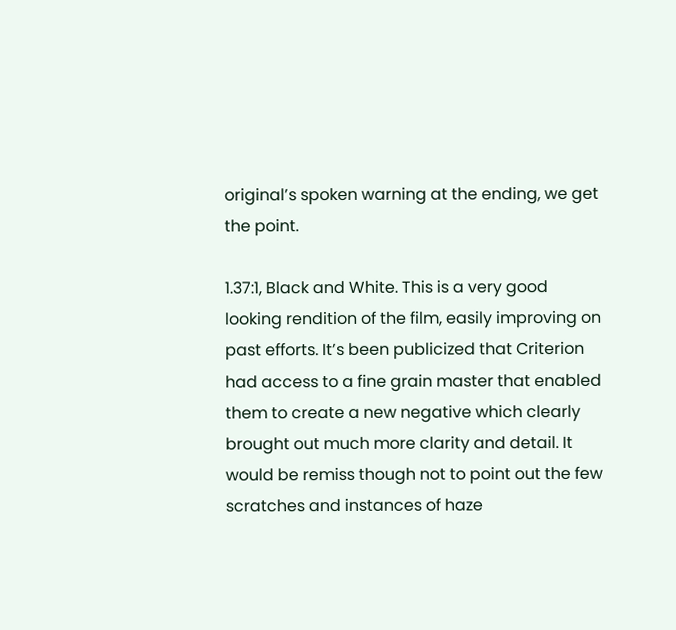original’s spoken warning at the ending, we get the point.

1.37:1, Black and White. This is a very good looking rendition of the film, easily improving on past efforts. It’s been publicized that Criterion had access to a fine grain master that enabled them to create a new negative which clearly brought out much more clarity and detail. It would be remiss though not to point out the few scratches and instances of haze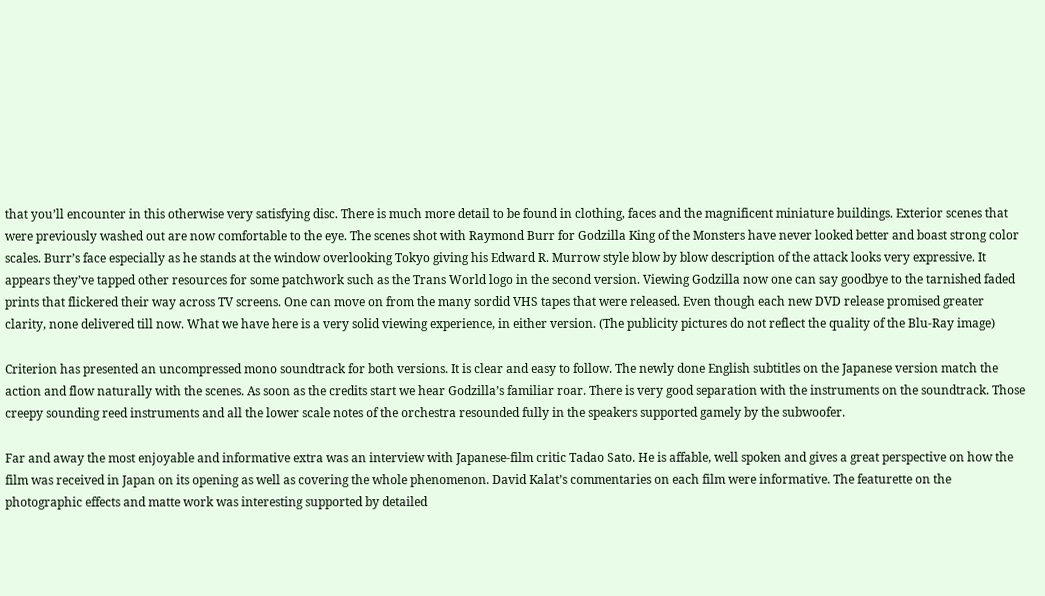that you’ll encounter in this otherwise very satisfying disc. There is much more detail to be found in clothing, faces and the magnificent miniature buildings. Exterior scenes that were previously washed out are now comfortable to the eye. The scenes shot with Raymond Burr for Godzilla King of the Monsters have never looked better and boast strong color scales. Burr’s face especially as he stands at the window overlooking Tokyo giving his Edward R. Murrow style blow by blow description of the attack looks very expressive. It appears they’ve tapped other resources for some patchwork such as the Trans World logo in the second version. Viewing Godzilla now one can say goodbye to the tarnished faded prints that flickered their way across TV screens. One can move on from the many sordid VHS tapes that were released. Even though each new DVD release promised greater clarity, none delivered till now. What we have here is a very solid viewing experience, in either version. (The publicity pictures do not reflect the quality of the Blu-Ray image)

Criterion has presented an uncompressed mono soundtrack for both versions. It is clear and easy to follow. The newly done English subtitles on the Japanese version match the action and flow naturally with the scenes. As soon as the credits start we hear Godzilla’s familiar roar. There is very good separation with the instruments on the soundtrack. Those creepy sounding reed instruments and all the lower scale notes of the orchestra resounded fully in the speakers supported gamely by the subwoofer.

Far and away the most enjoyable and informative extra was an interview with Japanese-film critic Tadao Sato. He is affable, well spoken and gives a great perspective on how the film was received in Japan on its opening as well as covering the whole phenomenon. David Kalat’s commentaries on each film were informative. The featurette on the photographic effects and matte work was interesting supported by detailed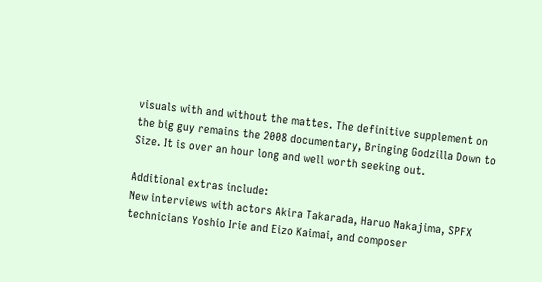visuals with and without the mattes. The definitive supplement on the big guy remains the 2008 documentary, Bringing Godzilla Down to Size. It is over an hour long and well worth seeking out.

Additional extras include:
New interviews with actors Akira Takarada, Haruo Nakajima, SPFX technicians Yoshio Irie and Eizo Kaimai, and composer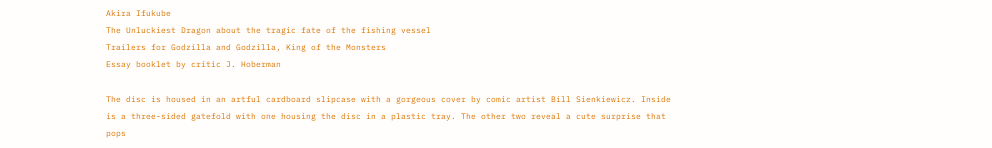Akira Ifukube
The Unluckiest Dragon about the tragic fate of the fishing vessel
Trailers for Godzilla and Godzilla, King of the Monsters
Essay booklet by critic J. Hoberman

The disc is housed in an artful cardboard slipcase with a gorgeous cover by comic artist Bill Sienkiewicz. Inside is a three-sided gatefold with one housing the disc in a plastic tray. The other two reveal a cute surprise that pops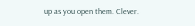up as you open them. Clever.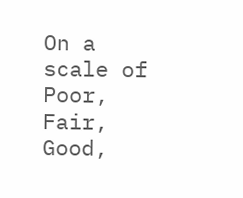On a scale of Poor, Fair, Good,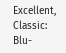Excellent, Classic:
Blu-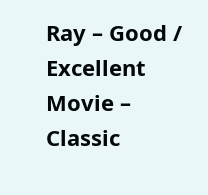Ray – Good / Excellent
Movie – Classic